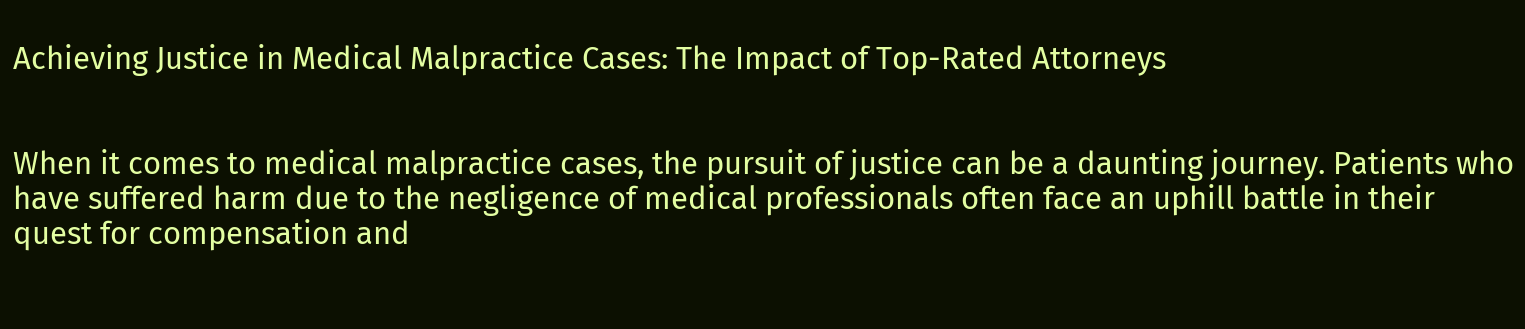Achieving Justice in Medical Malpractice Cases: The Impact of Top-Rated Attorneys


When it comes to medical malpractice cases, the pursuit of justice can be a daunting journey. Patients who have suffered harm due to the negligence of medical professionals often face an uphill battle in their quest for compensation and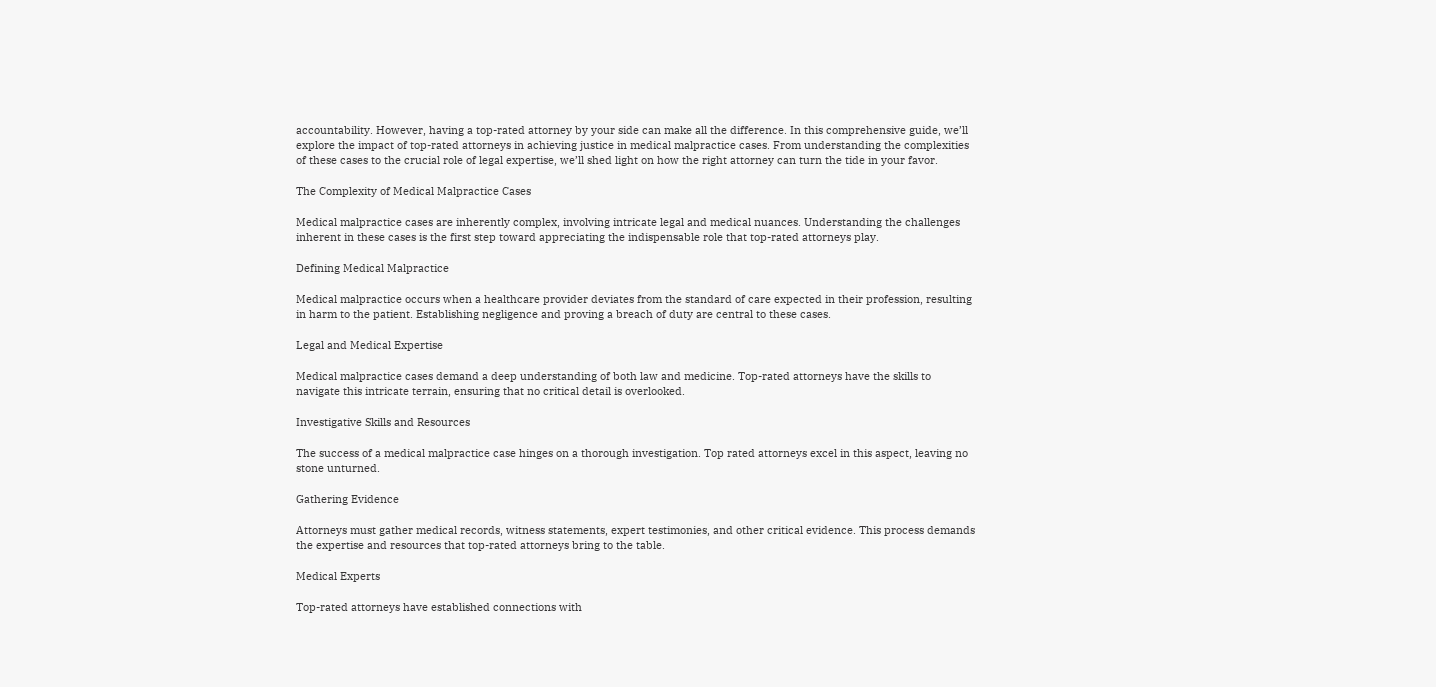accountability. However, having a top-rated attorney by your side can make all the difference. In this comprehensive guide, we’ll explore the impact of top-rated attorneys in achieving justice in medical malpractice cases. From understanding the complexities of these cases to the crucial role of legal expertise, we’ll shed light on how the right attorney can turn the tide in your favor.

The Complexity of Medical Malpractice Cases

Medical malpractice cases are inherently complex, involving intricate legal and medical nuances. Understanding the challenges inherent in these cases is the first step toward appreciating the indispensable role that top-rated attorneys play.

Defining Medical Malpractice

Medical malpractice occurs when a healthcare provider deviates from the standard of care expected in their profession, resulting in harm to the patient. Establishing negligence and proving a breach of duty are central to these cases.

Legal and Medical Expertise

Medical malpractice cases demand a deep understanding of both law and medicine. Top-rated attorneys have the skills to navigate this intricate terrain, ensuring that no critical detail is overlooked.

Investigative Skills and Resources

The success of a medical malpractice case hinges on a thorough investigation. Top rated attorneys excel in this aspect, leaving no stone unturned.

Gathering Evidence

Attorneys must gather medical records, witness statements, expert testimonies, and other critical evidence. This process demands the expertise and resources that top-rated attorneys bring to the table.

Medical Experts

Top-rated attorneys have established connections with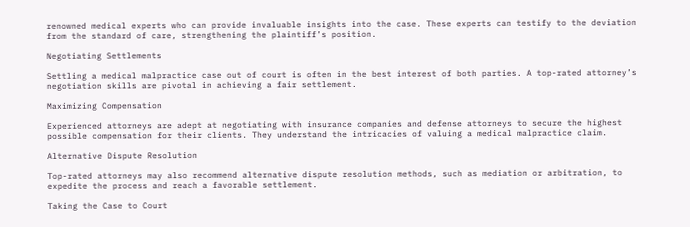renowned medical experts who can provide invaluable insights into the case. These experts can testify to the deviation from the standard of care, strengthening the plaintiff’s position.

Negotiating Settlements

Settling a medical malpractice case out of court is often in the best interest of both parties. A top-rated attorney’s negotiation skills are pivotal in achieving a fair settlement.

Maximizing Compensation

Experienced attorneys are adept at negotiating with insurance companies and defense attorneys to secure the highest possible compensation for their clients. They understand the intricacies of valuing a medical malpractice claim.

Alternative Dispute Resolution

Top-rated attorneys may also recommend alternative dispute resolution methods, such as mediation or arbitration, to expedite the process and reach a favorable settlement.

Taking the Case to Court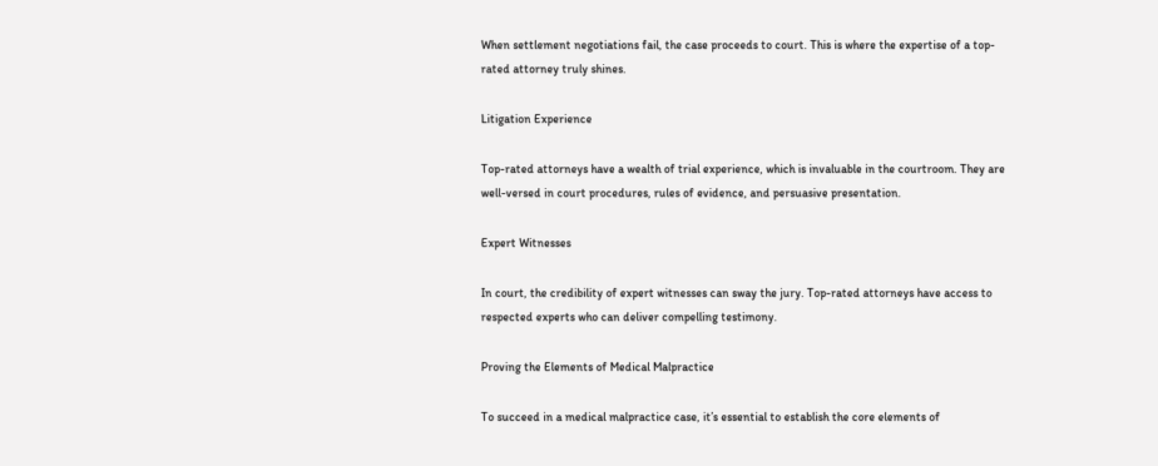When settlement negotiations fail, the case proceeds to court. This is where the expertise of a top-rated attorney truly shines.

Litigation Experience

Top-rated attorneys have a wealth of trial experience, which is invaluable in the courtroom. They are well-versed in court procedures, rules of evidence, and persuasive presentation.

Expert Witnesses

In court, the credibility of expert witnesses can sway the jury. Top-rated attorneys have access to respected experts who can deliver compelling testimony.

Proving the Elements of Medical Malpractice

To succeed in a medical malpractice case, it’s essential to establish the core elements of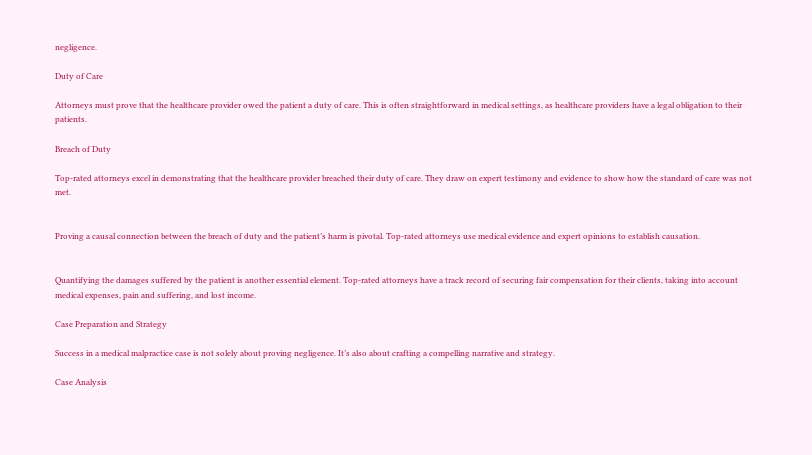negligence.

Duty of Care

Attorneys must prove that the healthcare provider owed the patient a duty of care. This is often straightforward in medical settings, as healthcare providers have a legal obligation to their patients.

Breach of Duty

Top-rated attorneys excel in demonstrating that the healthcare provider breached their duty of care. They draw on expert testimony and evidence to show how the standard of care was not met.


Proving a causal connection between the breach of duty and the patient’s harm is pivotal. Top-rated attorneys use medical evidence and expert opinions to establish causation.


Quantifying the damages suffered by the patient is another essential element. Top-rated attorneys have a track record of securing fair compensation for their clients, taking into account medical expenses, pain and suffering, and lost income.

Case Preparation and Strategy

Success in a medical malpractice case is not solely about proving negligence. It’s also about crafting a compelling narrative and strategy.

Case Analysis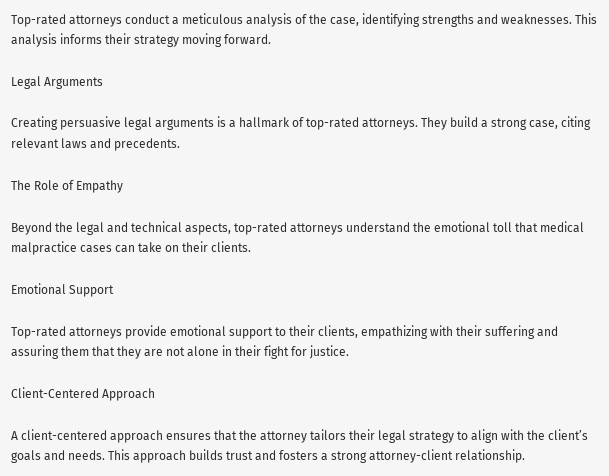Top-rated attorneys conduct a meticulous analysis of the case, identifying strengths and weaknesses. This analysis informs their strategy moving forward.

Legal Arguments

Creating persuasive legal arguments is a hallmark of top-rated attorneys. They build a strong case, citing relevant laws and precedents.

The Role of Empathy

Beyond the legal and technical aspects, top-rated attorneys understand the emotional toll that medical malpractice cases can take on their clients.

Emotional Support

Top-rated attorneys provide emotional support to their clients, empathizing with their suffering and assuring them that they are not alone in their fight for justice.

Client-Centered Approach

A client-centered approach ensures that the attorney tailors their legal strategy to align with the client’s goals and needs. This approach builds trust and fosters a strong attorney-client relationship.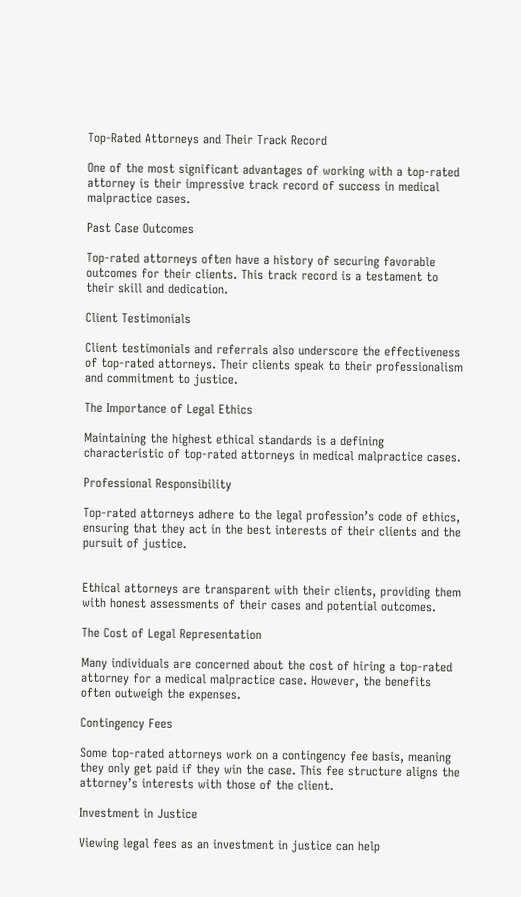Top-Rated Attorneys and Their Track Record

One of the most significant advantages of working with a top-rated attorney is their impressive track record of success in medical malpractice cases.

Past Case Outcomes

Top-rated attorneys often have a history of securing favorable outcomes for their clients. This track record is a testament to their skill and dedication.

Client Testimonials

Client testimonials and referrals also underscore the effectiveness of top-rated attorneys. Their clients speak to their professionalism and commitment to justice.

The Importance of Legal Ethics

Maintaining the highest ethical standards is a defining characteristic of top-rated attorneys in medical malpractice cases.

Professional Responsibility

Top-rated attorneys adhere to the legal profession’s code of ethics, ensuring that they act in the best interests of their clients and the pursuit of justice.


Ethical attorneys are transparent with their clients, providing them with honest assessments of their cases and potential outcomes.

The Cost of Legal Representation

Many individuals are concerned about the cost of hiring a top-rated attorney for a medical malpractice case. However, the benefits often outweigh the expenses.

Contingency Fees

Some top-rated attorneys work on a contingency fee basis, meaning they only get paid if they win the case. This fee structure aligns the attorney’s interests with those of the client.

Investment in Justice

Viewing legal fees as an investment in justice can help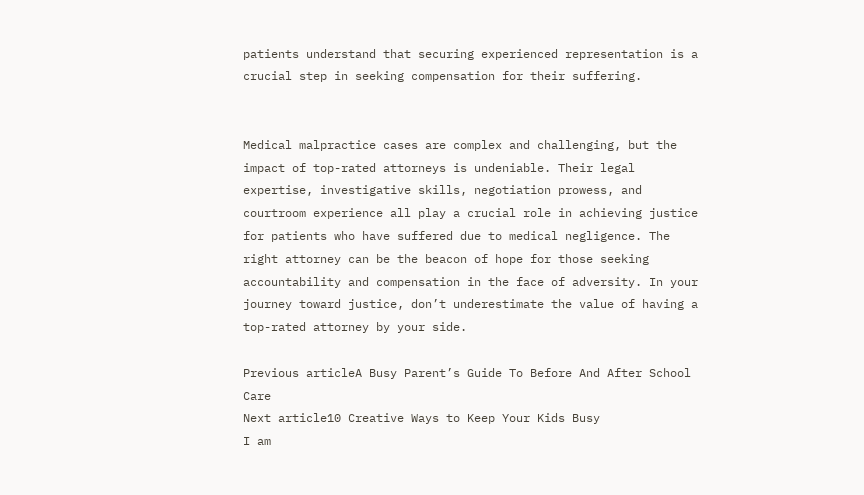patients understand that securing experienced representation is a crucial step in seeking compensation for their suffering.


Medical malpractice cases are complex and challenging, but the impact of top-rated attorneys is undeniable. Their legal expertise, investigative skills, negotiation prowess, and courtroom experience all play a crucial role in achieving justice for patients who have suffered due to medical negligence. The right attorney can be the beacon of hope for those seeking accountability and compensation in the face of adversity. In your journey toward justice, don’t underestimate the value of having a top-rated attorney by your side.

Previous articleA Busy Parent’s Guide To Before And After School Care
Next article10 Creative Ways to Keep Your Kids Busy
I am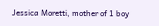Jessica Moretti, mother of 1 boy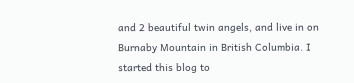and 2 beautiful twin angels, and live in on Burnaby Mountain in British Columbia. I started this blog to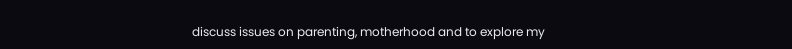discuss issues on parenting, motherhood and to explore my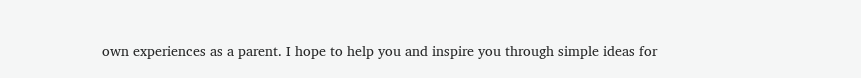own experiences as a parent. I hope to help you and inspire you through simple ideas for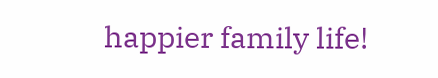happier family life!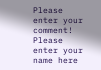Please enter your comment!
Please enter your name here